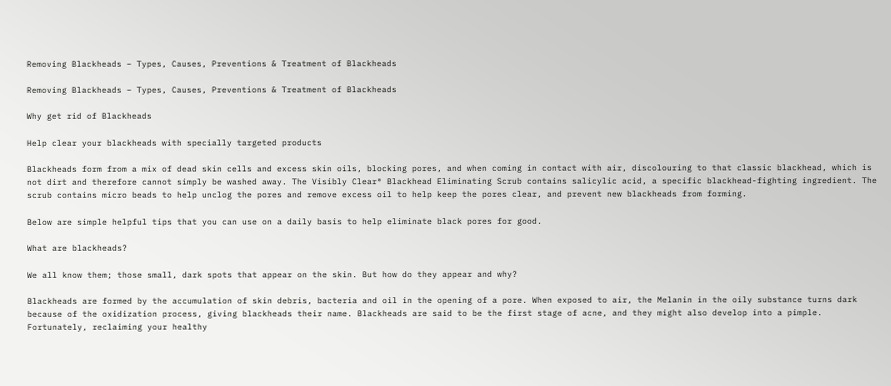Removing Blackheads – Types, Causes, Preventions & Treatment of Blackheads

Removing Blackheads – Types, Causes, Preventions & Treatment of Blackheads

Why get rid of Blackheads

Help clear your blackheads with specially targeted products

Blackheads form from a mix of dead skin cells and excess skin oils, blocking pores, and when coming in contact with air, discolouring to that classic blackhead, which is not dirt and therefore cannot simply be washed away. The Visibly Clear® Blackhead Eliminating Scrub contains salicylic acid, a specific blackhead-fighting ingredient. The scrub contains micro beads to help unclog the pores and remove excess oil to help keep the pores clear, and prevent new blackheads from forming.

Below are simple helpful tips that you can use on a daily basis to help eliminate black pores for good.

What are blackheads?

We all know them; those small, dark spots that appear on the skin. But how do they appear and why?

Blackheads are formed by the accumulation of skin debris, bacteria and oil in the opening of a pore. When exposed to air, the Melanin in the oily substance turns dark because of the oxidization process, giving blackheads their name. Blackheads are said to be the first stage of acne, and they might also develop into a pimple. Fortunately, reclaiming your healthy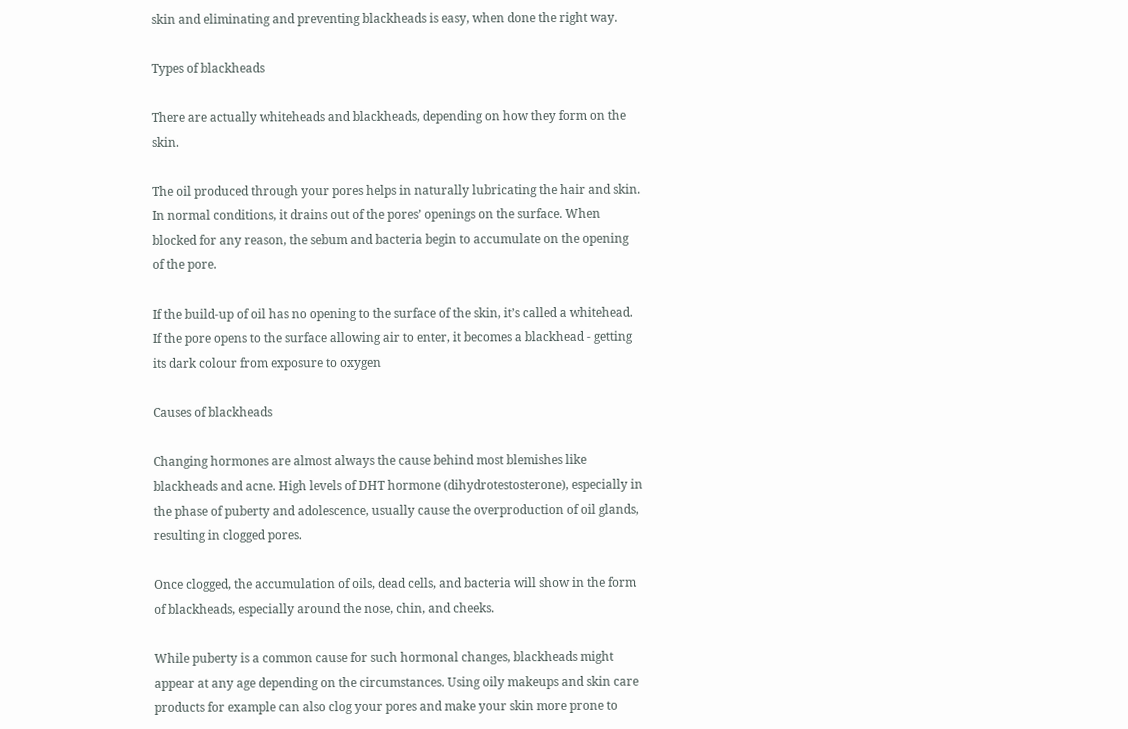skin and eliminating and preventing blackheads is easy, when done the right way.

Types of blackheads

There are actually whiteheads and blackheads, depending on how they form on the skin.

The oil produced through your pores helps in naturally lubricating the hair and skin. In normal conditions, it drains out of the pores’ openings on the surface. When blocked for any reason, the sebum and bacteria begin to accumulate on the opening of the pore.

If the build-up of oil has no opening to the surface of the skin, it’s called a whitehead. If the pore opens to the surface allowing air to enter, it becomes a blackhead - getting its dark colour from exposure to oxygen

Causes of blackheads

Changing hormones are almost always the cause behind most blemishes like blackheads and acne. High levels of DHT hormone (dihydrotestosterone), especially in the phase of puberty and adolescence, usually cause the overproduction of oil glands, resulting in clogged pores.

Once clogged, the accumulation of oils, dead cells, and bacteria will show in the form of blackheads, especially around the nose, chin, and cheeks.

While puberty is a common cause for such hormonal changes, blackheads might appear at any age depending on the circumstances. Using oily makeups and skin care products for example can also clog your pores and make your skin more prone to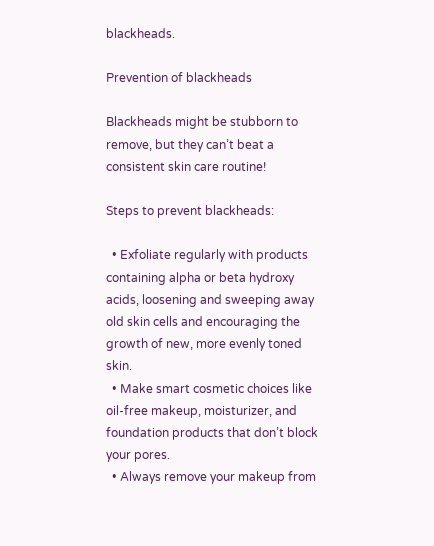blackheads.

Prevention of blackheads

Blackheads might be stubborn to remove, but they can’t beat a consistent skin care routine!

Steps to prevent blackheads:

  • Exfoliate regularly with products containing alpha or beta hydroxy acids, loosening and sweeping away old skin cells and encouraging the growth of new, more evenly toned skin.
  • Make smart cosmetic choices like oil-free makeup, moisturizer, and foundation products that don’t block your pores.
  • Always remove your makeup from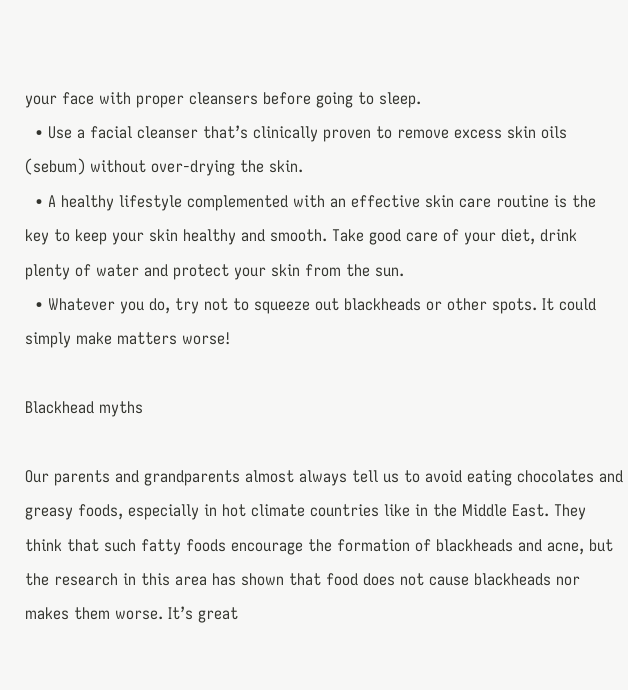your face with proper cleansers before going to sleep.
  • Use a facial cleanser that’s clinically proven to remove excess skin oils (sebum) without over-drying the skin.
  • A healthy lifestyle complemented with an effective skin care routine is the key to keep your skin healthy and smooth. Take good care of your diet, drink plenty of water and protect your skin from the sun.
  • Whatever you do, try not to squeeze out blackheads or other spots. It could simply make matters worse!

Blackhead myths

Our parents and grandparents almost always tell us to avoid eating chocolates and greasy foods, especially in hot climate countries like in the Middle East. They think that such fatty foods encourage the formation of blackheads and acne, but the research in this area has shown that food does not cause blackheads nor makes them worse. It’s great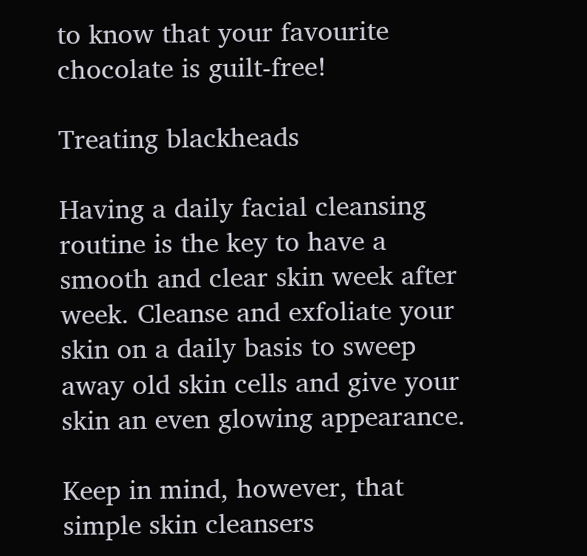to know that your favourite chocolate is guilt-free!

Treating blackheads

Having a daily facial cleansing routine is the key to have a smooth and clear skin week after week. Cleanse and exfoliate your skin on a daily basis to sweep away old skin cells and give your skin an even glowing appearance.

Keep in mind, however, that simple skin cleansers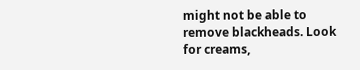might not be able to remove blackheads. Look for creams,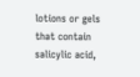lotions or gels that contain salicylic acid,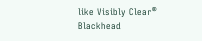like Visibly Clear® Blackhead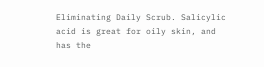Eliminating Daily Scrub. Salicylic acid is great for oily skin, and has the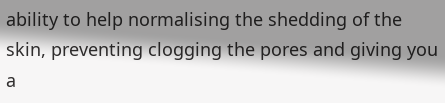ability to help normalising the shedding of the skin, preventing clogging the pores and giving you a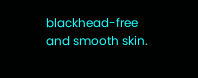blackhead-free and smooth skin.